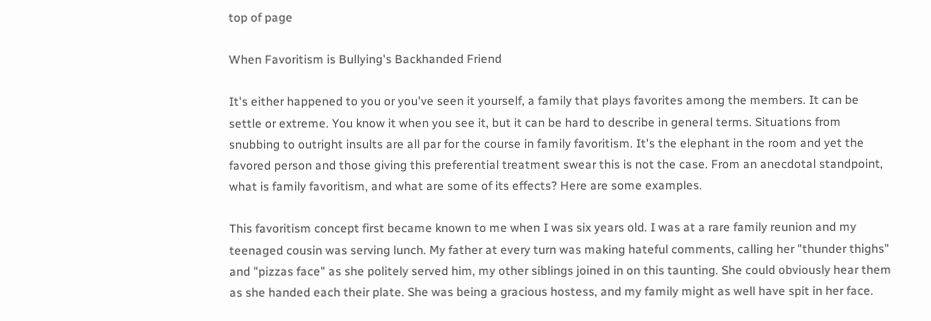top of page

When Favoritism is Bullying's Backhanded Friend

It's either happened to you or you've seen it yourself, a family that plays favorites among the members. It can be settle or extreme. You know it when you see it, but it can be hard to describe in general terms. Situations from snubbing to outright insults are all par for the course in family favoritism. It's the elephant in the room and yet the favored person and those giving this preferential treatment swear this is not the case. From an anecdotal standpoint, what is family favoritism, and what are some of its effects? Here are some examples.

This favoritism concept first became known to me when I was six years old. I was at a rare family reunion and my teenaged cousin was serving lunch. My father at every turn was making hateful comments, calling her "thunder thighs" and "pizzas face" as she politely served him, my other siblings joined in on this taunting. She could obviously hear them as she handed each their plate. She was being a gracious hostess, and my family might as well have spit in her face.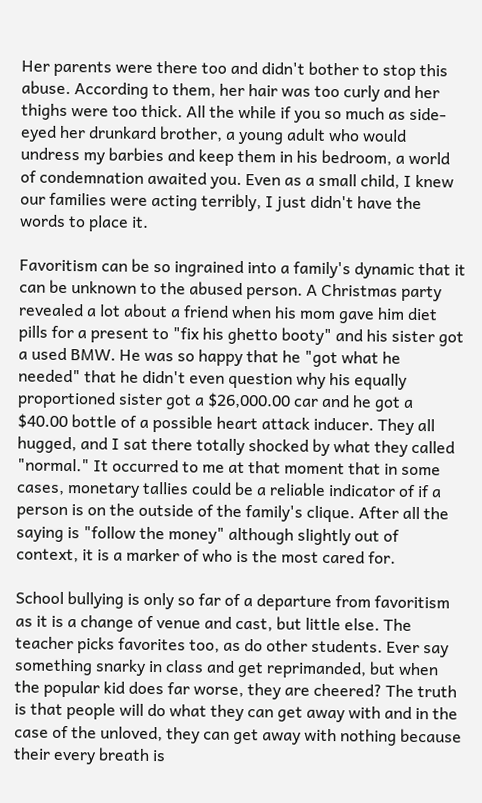Her parents were there too and didn't bother to stop this abuse. According to them, her hair was too curly and her thighs were too thick. All the while if you so much as side-eyed her drunkard brother, a young adult who would undress my barbies and keep them in his bedroom, a world of condemnation awaited you. Even as a small child, I knew our families were acting terribly, I just didn't have the words to place it.

Favoritism can be so ingrained into a family's dynamic that it can be unknown to the abused person. A Christmas party revealed a lot about a friend when his mom gave him diet pills for a present to "fix his ghetto booty" and his sister got a used BMW. He was so happy that he "got what he needed" that he didn't even question why his equally proportioned sister got a $26,000.00 car and he got a $40.00 bottle of a possible heart attack inducer. They all hugged, and I sat there totally shocked by what they called "normal." It occurred to me at that moment that in some cases, monetary tallies could be a reliable indicator of if a person is on the outside of the family's clique. After all the saying is "follow the money" although slightly out of context, it is a marker of who is the most cared for.

School bullying is only so far of a departure from favoritism as it is a change of venue and cast, but little else. The teacher picks favorites too, as do other students. Ever say something snarky in class and get reprimanded, but when the popular kid does far worse, they are cheered? The truth is that people will do what they can get away with and in the case of the unloved, they can get away with nothing because their every breath is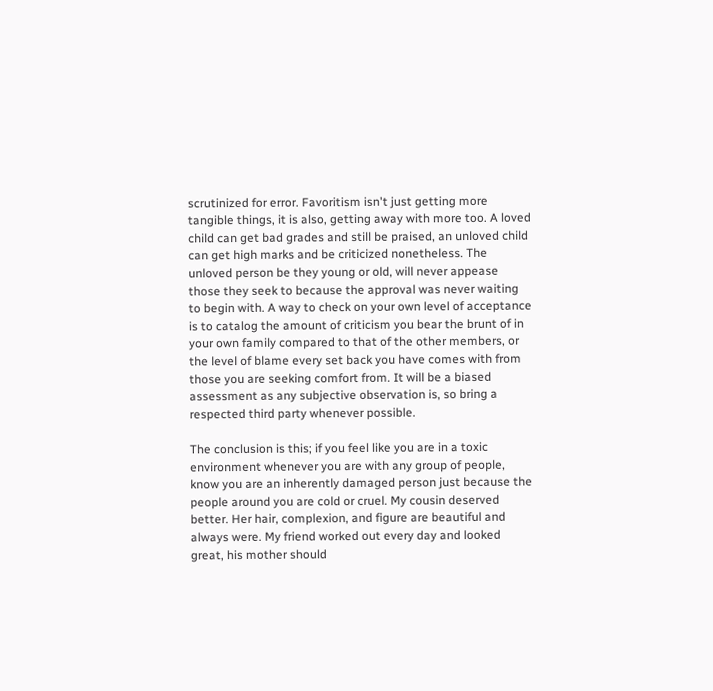scrutinized for error. Favoritism isn't just getting more tangible things, it is also, getting away with more too. A loved child can get bad grades and still be praised, an unloved child can get high marks and be criticized nonetheless. The unloved person be they young or old, will never appease those they seek to because the approval was never waiting to begin with. A way to check on your own level of acceptance is to catalog the amount of criticism you bear the brunt of in your own family compared to that of the other members, or the level of blame every set back you have comes with from those you are seeking comfort from. It will be a biased assessment as any subjective observation is, so bring a respected third party whenever possible.

The conclusion is this; if you feel like you are in a toxic environment whenever you are with any group of people, know you are an inherently damaged person just because the people around you are cold or cruel. My cousin deserved better. Her hair, complexion, and figure are beautiful and always were. My friend worked out every day and looked great, his mother should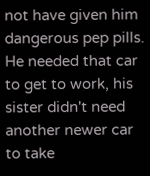not have given him dangerous pep pills. He needed that car to get to work, his sister didn't need another newer car to take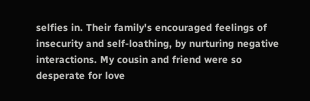selfies in. Their family's encouraged feelings of insecurity and self-loathing, by nurturing negative interactions. My cousin and friend were so desperate for love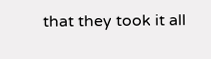that they took it all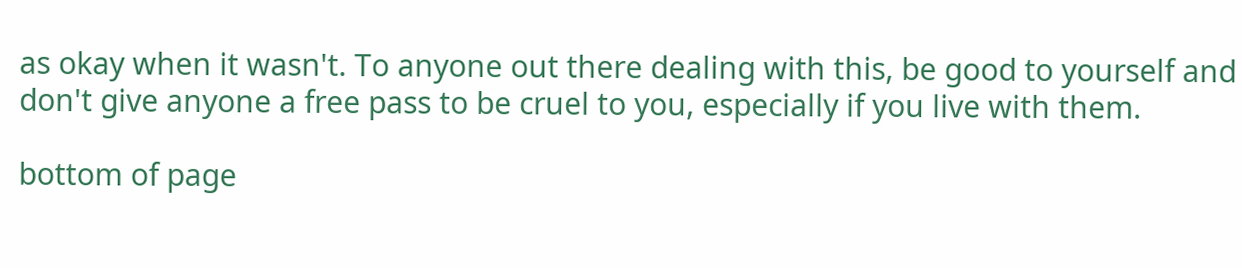as okay when it wasn't. To anyone out there dealing with this, be good to yourself and don't give anyone a free pass to be cruel to you, especially if you live with them.

bottom of page